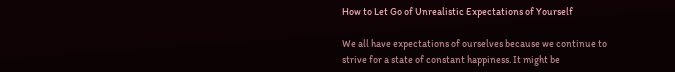How to Let Go of Unrealistic Expectations of Yourself

We all have expectations of ourselves because we continue to strive for a state of constant happiness. It might be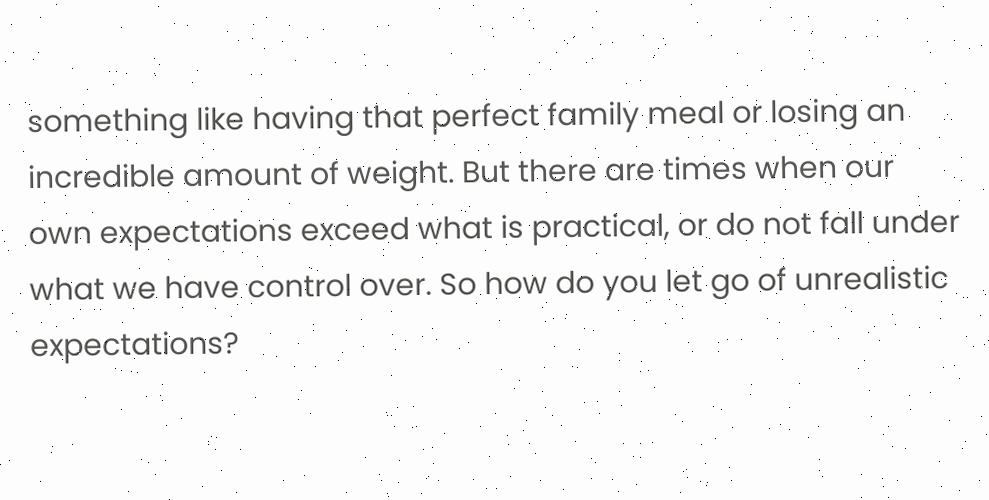something like having that perfect family meal or losing an incredible amount of weight. But there are times when our own expectations exceed what is practical, or do not fall under what we have control over. So how do you let go of unrealistic expectations?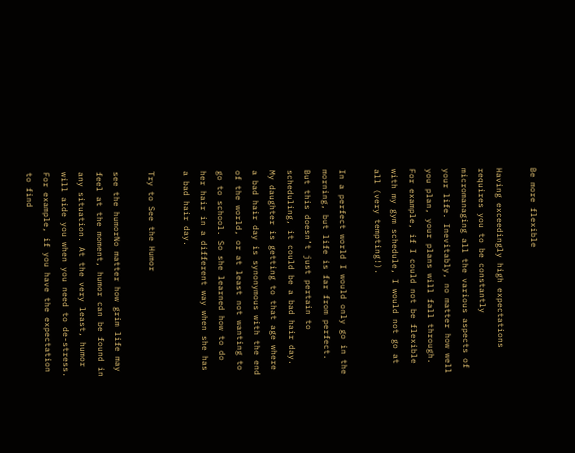Be more flexible

Having exceedingly high expectations requires you to be constantly micromanaging all the various aspects of your life. Inevitably, no matter how well you plan, your plans will fall through. For example, if I could not be flexible with my gym schedule, I would not go at all (very tempting!).

In a perfect world I would only go in the morning, but life is far from perfect. But this doesn’t just pertain to scheduling, it could be a bad hair day. My daughter is getting to that age where a bad hair day is synonymous with the end of the world, or at least not wanting to go to school. So she learned how to do her hair in a different way when she has a bad hair day.

Try to See the Humor

see the humorNo matter how grim life may feel at the moment, humor can be found in any situation. At the very least, humor will aide you when you need to de-stress. For example, if you have the expectation to find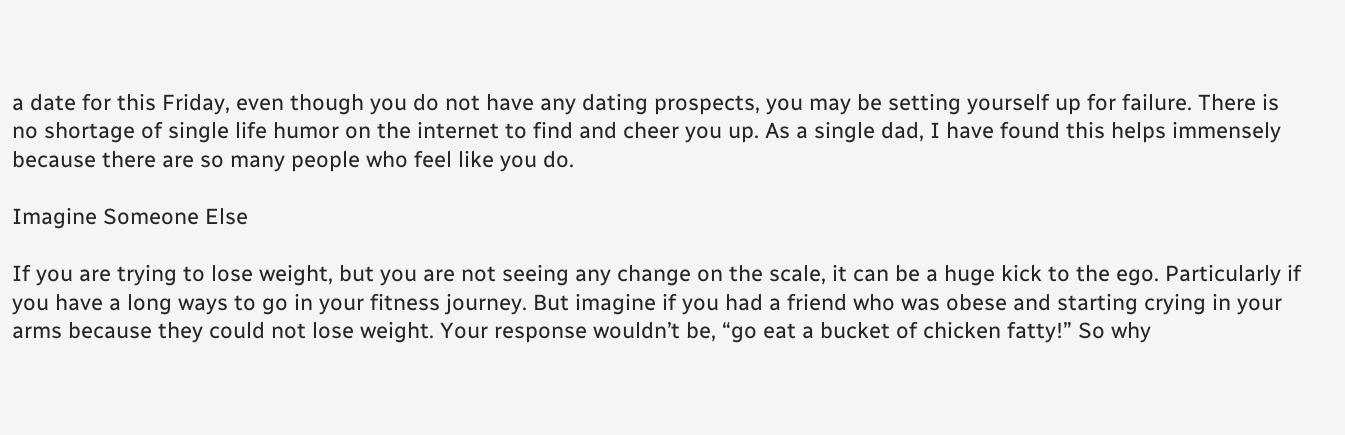a date for this Friday, even though you do not have any dating prospects, you may be setting yourself up for failure. There is no shortage of single life humor on the internet to find and cheer you up. As a single dad, I have found this helps immensely because there are so many people who feel like you do.

Imagine Someone Else

If you are trying to lose weight, but you are not seeing any change on the scale, it can be a huge kick to the ego. Particularly if you have a long ways to go in your fitness journey. But imagine if you had a friend who was obese and starting crying in your arms because they could not lose weight. Your response wouldn’t be, “go eat a bucket of chicken fatty!” So why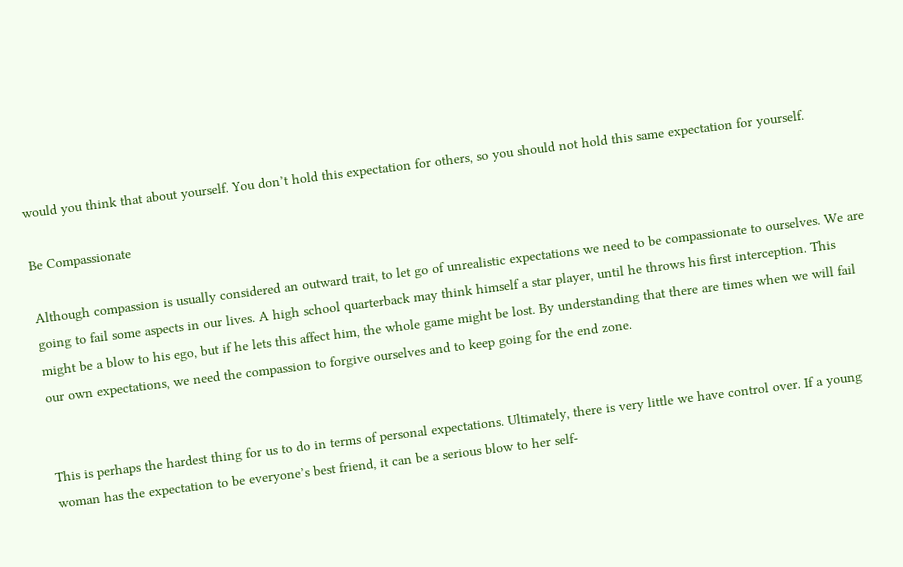would you think that about yourself. You don’t hold this expectation for others, so you should not hold this same expectation for yourself.

Be Compassionate

Although compassion is usually considered an outward trait, to let go of unrealistic expectations we need to be compassionate to ourselves. We are going to fail some aspects in our lives. A high school quarterback may think himself a star player, until he throws his first interception. This might be a blow to his ego, but if he lets this affect him, the whole game might be lost. By understanding that there are times when we will fail our own expectations, we need the compassion to forgive ourselves and to keep going for the end zone.


This is perhaps the hardest thing for us to do in terms of personal expectations. Ultimately, there is very little we have control over. If a young woman has the expectation to be everyone’s best friend, it can be a serious blow to her self-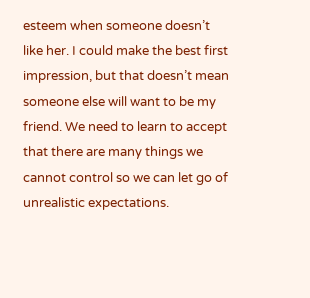esteem when someone doesn’t like her. I could make the best first impression, but that doesn’t mean someone else will want to be my friend. We need to learn to accept that there are many things we cannot control so we can let go of unrealistic expectations.